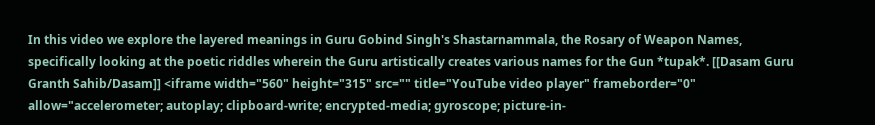In this video we explore the layered meanings in Guru Gobind Singh's Shastarnammala, the Rosary of Weapon Names, specifically looking at the poetic riddles wherein the Guru artistically creates various names for the Gun *tupak*. [[Dasam Guru Granth Sahib/Dasam]] <iframe width="560" height="315" src="" title="YouTube video player" frameborder="0" allow="accelerometer; autoplay; clipboard-write; encrypted-media; gyroscope; picture-in-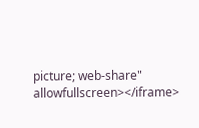picture; web-share" allowfullscreen></iframe>